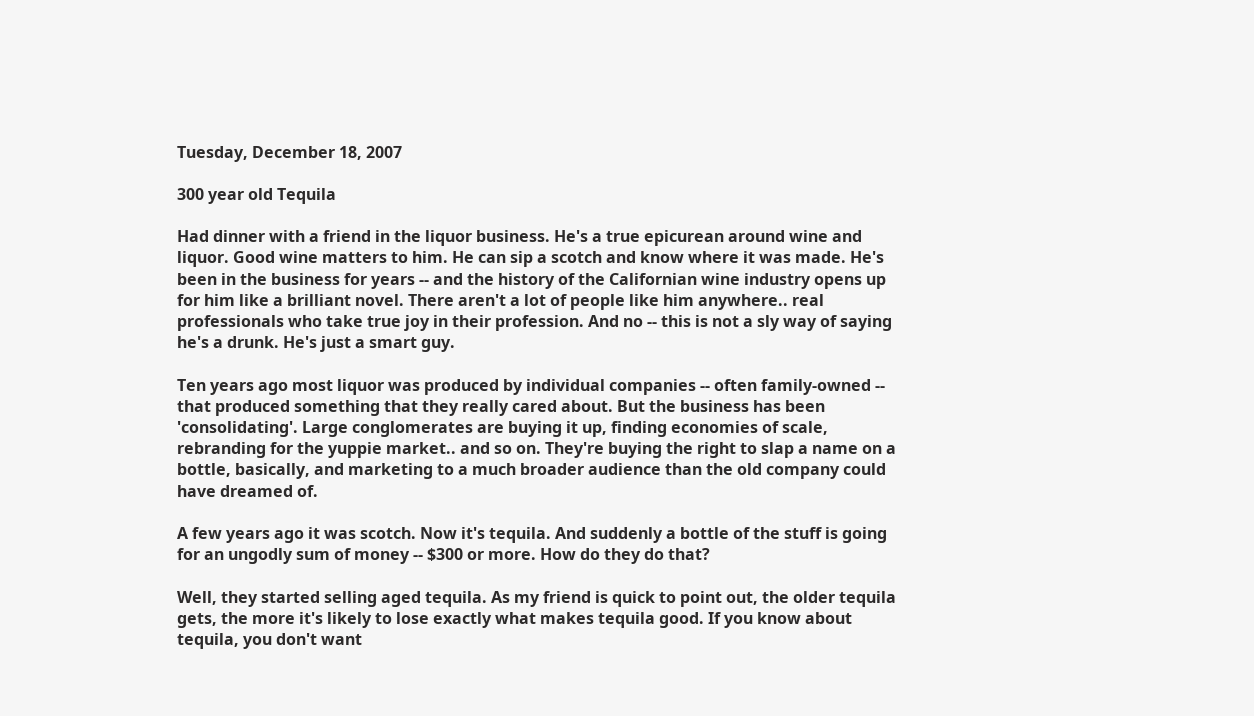Tuesday, December 18, 2007

300 year old Tequila

Had dinner with a friend in the liquor business. He's a true epicurean around wine and liquor. Good wine matters to him. He can sip a scotch and know where it was made. He's been in the business for years -- and the history of the Californian wine industry opens up for him like a brilliant novel. There aren't a lot of people like him anywhere.. real professionals who take true joy in their profession. And no -- this is not a sly way of saying he's a drunk. He's just a smart guy.

Ten years ago most liquor was produced by individual companies -- often family-owned -- that produced something that they really cared about. But the business has been 'consolidating'. Large conglomerates are buying it up, finding economies of scale, rebranding for the yuppie market.. and so on. They're buying the right to slap a name on a bottle, basically, and marketing to a much broader audience than the old company could have dreamed of.

A few years ago it was scotch. Now it's tequila. And suddenly a bottle of the stuff is going for an ungodly sum of money -- $300 or more. How do they do that?

Well, they started selling aged tequila. As my friend is quick to point out, the older tequila gets, the more it's likely to lose exactly what makes tequila good. If you know about tequila, you don't want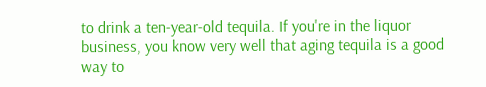to drink a ten-year-old tequila. If you're in the liquor business, you know very well that aging tequila is a good way to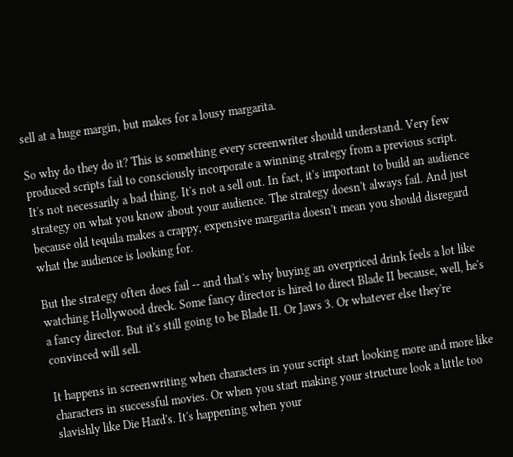sell at a huge margin, but makes for a lousy margarita.

So why do they do it? This is something every screenwriter should understand. Very few produced scripts fail to consciously incorporate a winning strategy from a previous script. It's not necessarily a bad thing. It's not a sell out. In fact, it's important to build an audience strategy on what you know about your audience. The strategy doesn't always fail. And just because old tequila makes a crappy, expensive margarita doesn't mean you should disregard what the audience is looking for.

But the strategy often does fail -- and that's why buying an overpriced drink feels a lot like watching Hollywood dreck. Some fancy director is hired to direct Blade II because, well, he's a fancy director. But it's still going to be Blade II. Or Jaws 3. Or whatever else they're convinced will sell.

It happens in screenwriting when characters in your script start looking more and more like characters in successful movies. Or when you start making your structure look a little too slavishly like Die Hard's. It's happening when your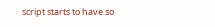script starts to have so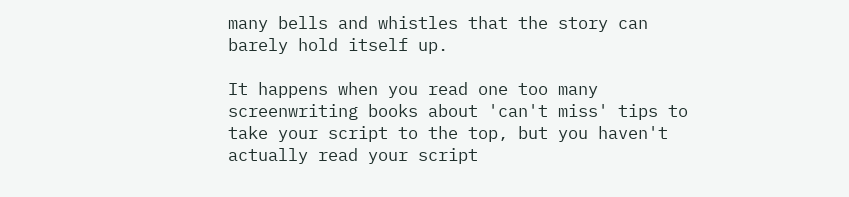many bells and whistles that the story can barely hold itself up.

It happens when you read one too many screenwriting books about 'can't miss' tips to take your script to the top, but you haven't actually read your script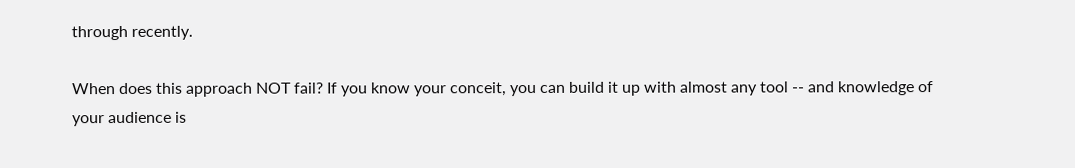through recently.

When does this approach NOT fail? If you know your conceit, you can build it up with almost any tool -- and knowledge of your audience is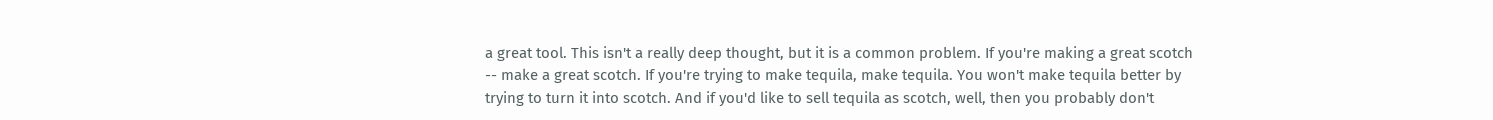a great tool. This isn't a really deep thought, but it is a common problem. If you're making a great scotch -- make a great scotch. If you're trying to make tequila, make tequila. You won't make tequila better by trying to turn it into scotch. And if you'd like to sell tequila as scotch, well, then you probably don't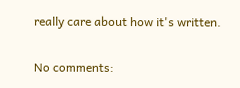really care about how it's written.

No comments: